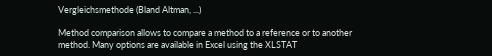Vergleichsmethode (Bland Altman, ...)

Method comparison allows to compare a method to a reference or to another method. Many options are available in Excel using the XLSTAT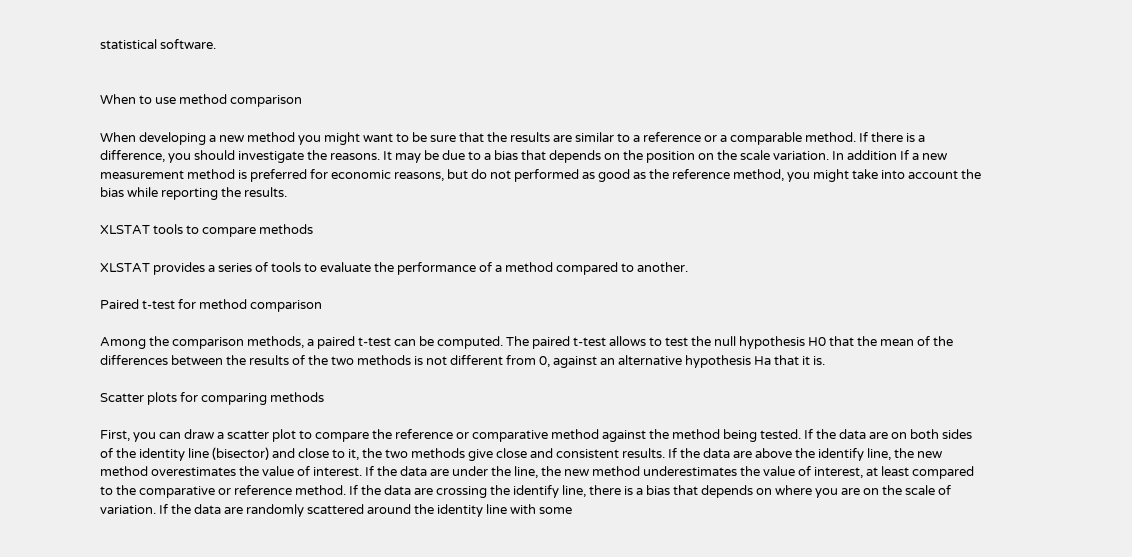statistical software.


When to use method comparison

When developing a new method you might want to be sure that the results are similar to a reference or a comparable method. If there is a difference, you should investigate the reasons. It may be due to a bias that depends on the position on the scale variation. In addition If a new measurement method is preferred for economic reasons, but do not performed as good as the reference method, you might take into account the bias while reporting the results.

XLSTAT tools to compare methods

XLSTAT provides a series of tools to evaluate the performance of a method compared to another.

Paired t-test for method comparison

Among the comparison methods, a paired t-test can be computed. The paired t-test allows to test the null hypothesis H0 that the mean of the differences between the results of the two methods is not different from 0, against an alternative hypothesis Ha that it is.

Scatter plots for comparing methods

First, you can draw a scatter plot to compare the reference or comparative method against the method being tested. If the data are on both sides of the identity line (bisector) and close to it, the two methods give close and consistent results. If the data are above the identify line, the new method overestimates the value of interest. If the data are under the line, the new method underestimates the value of interest, at least compared to the comparative or reference method. If the data are crossing the identify line, there is a bias that depends on where you are on the scale of variation. If the data are randomly scattered around the identity line with some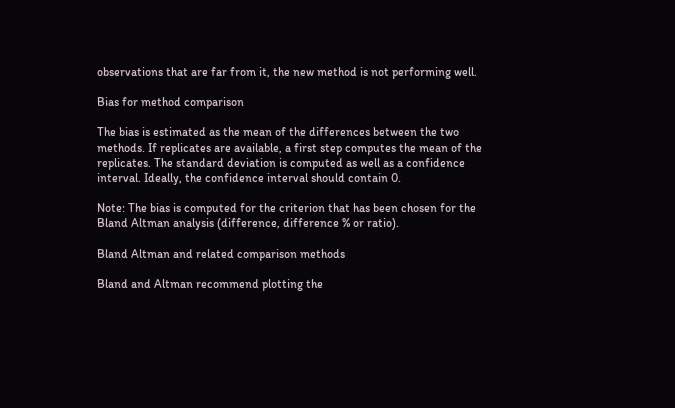observations that are far from it, the new method is not performing well.

Bias for method comparison

The bias is estimated as the mean of the differences between the two methods. If replicates are available, a first step computes the mean of the replicates. The standard deviation is computed as well as a confidence interval. Ideally, the confidence interval should contain 0.

Note: The bias is computed for the criterion that has been chosen for the Bland Altman analysis (difference, difference % or ratio).

Bland Altman and related comparison methods

Bland and Altman recommend plotting the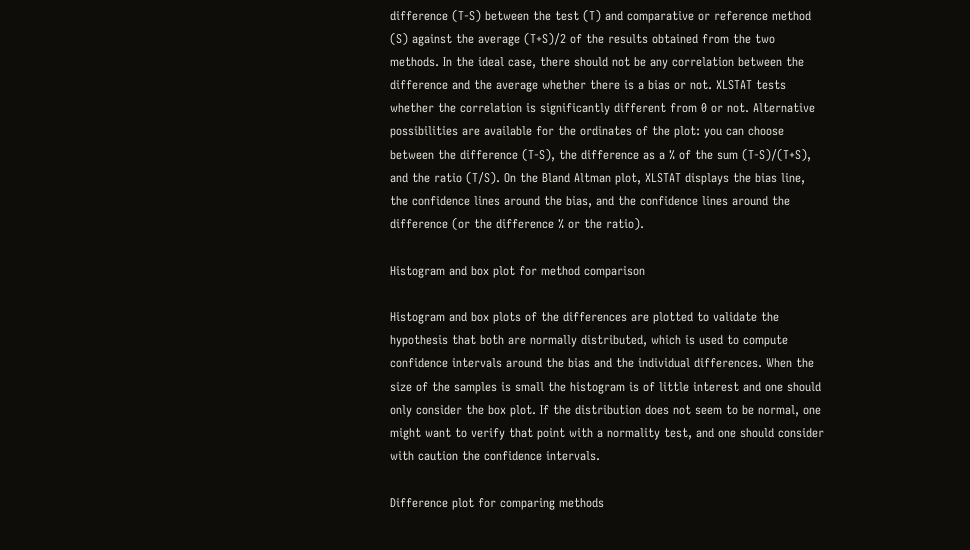difference (T-S) between the test (T) and comparative or reference method (S) against the average (T+S)/2 of the results obtained from the two methods. In the ideal case, there should not be any correlation between the difference and the average whether there is a bias or not. XLSTAT tests whether the correlation is significantly different from 0 or not. Alternative possibilities are available for the ordinates of the plot: you can choose between the difference (T-S), the difference as a % of the sum (T-S)/(T+S), and the ratio (T/S). On the Bland Altman plot, XLSTAT displays the bias line, the confidence lines around the bias, and the confidence lines around the difference (or the difference % or the ratio).

Histogram and box plot for method comparison

Histogram and box plots of the differences are plotted to validate the hypothesis that both are normally distributed, which is used to compute confidence intervals around the bias and the individual differences. When the size of the samples is small the histogram is of little interest and one should only consider the box plot. If the distribution does not seem to be normal, one might want to verify that point with a normality test, and one should consider with caution the confidence intervals.

Difference plot for comparing methods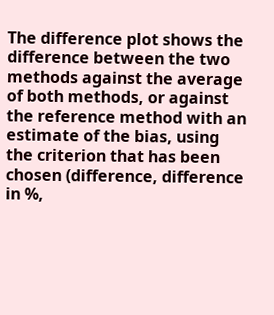The difference plot shows the difference between the two methods against the average of both methods, or against the reference method with an estimate of the bias, using the criterion that has been chosen (difference, difference in %,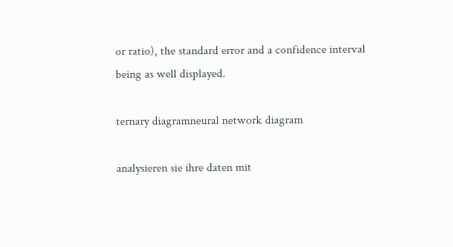or ratio), the standard error and a confidence interval being as well displayed.

ternary diagramneural network diagram

analysieren sie ihre daten mit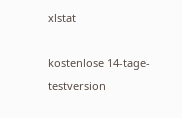xlstat

kostenlose 14-tage-testversion